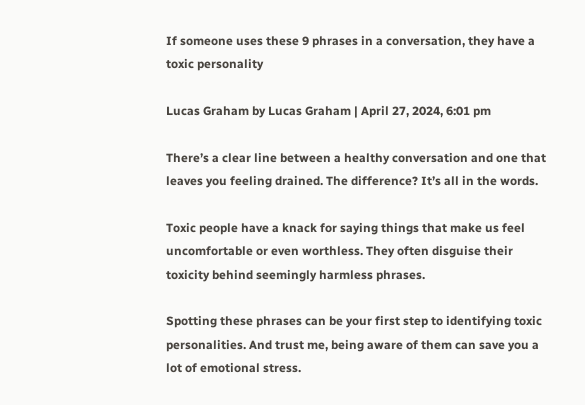If someone uses these 9 phrases in a conversation, they have a toxic personality

Lucas Graham by Lucas Graham | April 27, 2024, 6:01 pm

There’s a clear line between a healthy conversation and one that leaves you feeling drained. The difference? It’s all in the words.

Toxic people have a knack for saying things that make us feel uncomfortable or even worthless. They often disguise their toxicity behind seemingly harmless phrases.

Spotting these phrases can be your first step to identifying toxic personalities. And trust me, being aware of them can save you a lot of emotional stress.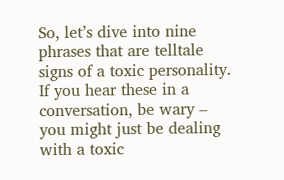So, let’s dive into nine phrases that are telltale signs of a toxic personality. If you hear these in a conversation, be wary – you might just be dealing with a toxic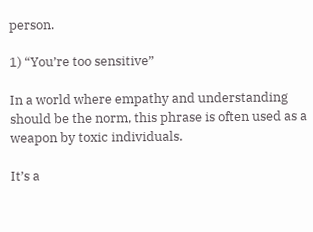person.

1) “You’re too sensitive”

In a world where empathy and understanding should be the norm, this phrase is often used as a weapon by toxic individuals.

It’s a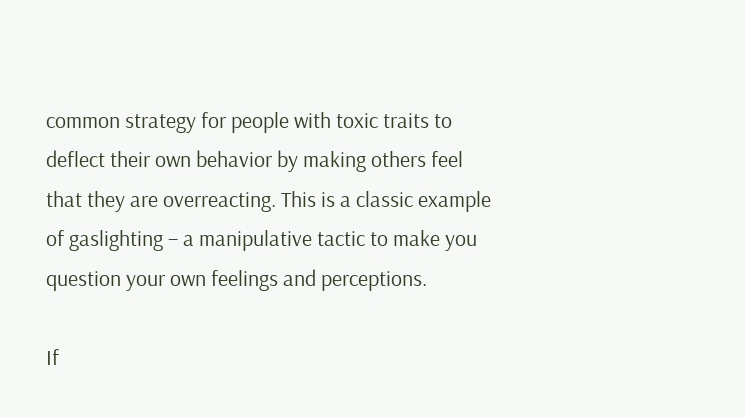common strategy for people with toxic traits to deflect their own behavior by making others feel that they are overreacting. This is a classic example of gaslighting – a manipulative tactic to make you question your own feelings and perceptions.

If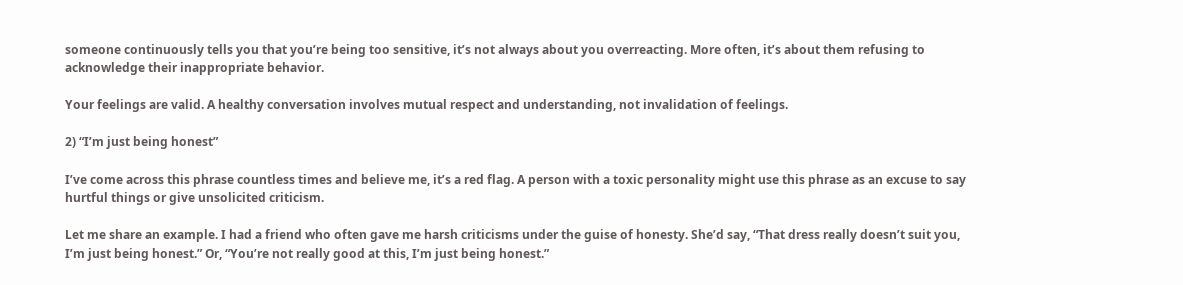someone continuously tells you that you’re being too sensitive, it’s not always about you overreacting. More often, it’s about them refusing to acknowledge their inappropriate behavior.

Your feelings are valid. A healthy conversation involves mutual respect and understanding, not invalidation of feelings.

2) “I’m just being honest”

I’ve come across this phrase countless times and believe me, it’s a red flag. A person with a toxic personality might use this phrase as an excuse to say hurtful things or give unsolicited criticism.

Let me share an example. I had a friend who often gave me harsh criticisms under the guise of honesty. She’d say, “That dress really doesn’t suit you, I’m just being honest.” Or, “You’re not really good at this, I’m just being honest.”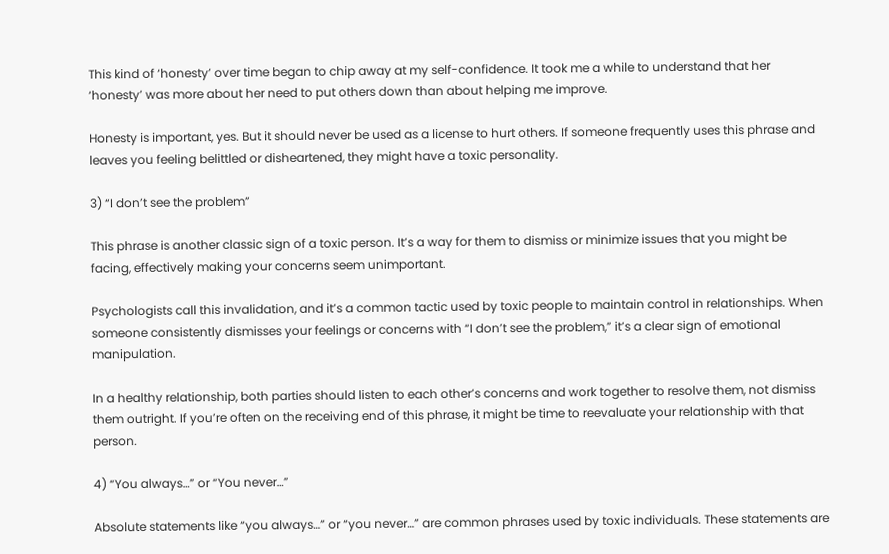This kind of ‘honesty’ over time began to chip away at my self-confidence. It took me a while to understand that her ‘honesty’ was more about her need to put others down than about helping me improve.

Honesty is important, yes. But it should never be used as a license to hurt others. If someone frequently uses this phrase and leaves you feeling belittled or disheartened, they might have a toxic personality.

3) “I don’t see the problem”

This phrase is another classic sign of a toxic person. It’s a way for them to dismiss or minimize issues that you might be facing, effectively making your concerns seem unimportant.

Psychologists call this invalidation, and it’s a common tactic used by toxic people to maintain control in relationships. When someone consistently dismisses your feelings or concerns with “I don’t see the problem,” it’s a clear sign of emotional manipulation.

In a healthy relationship, both parties should listen to each other’s concerns and work together to resolve them, not dismiss them outright. If you’re often on the receiving end of this phrase, it might be time to reevaluate your relationship with that person.

4) “You always…” or “You never…”

Absolute statements like “you always…” or “you never…” are common phrases used by toxic individuals. These statements are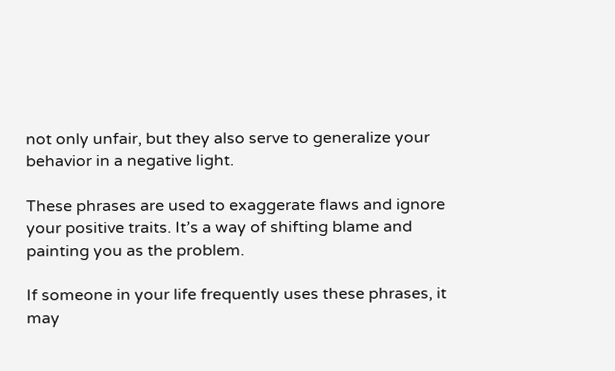not only unfair, but they also serve to generalize your behavior in a negative light.

These phrases are used to exaggerate flaws and ignore your positive traits. It’s a way of shifting blame and painting you as the problem.

If someone in your life frequently uses these phrases, it may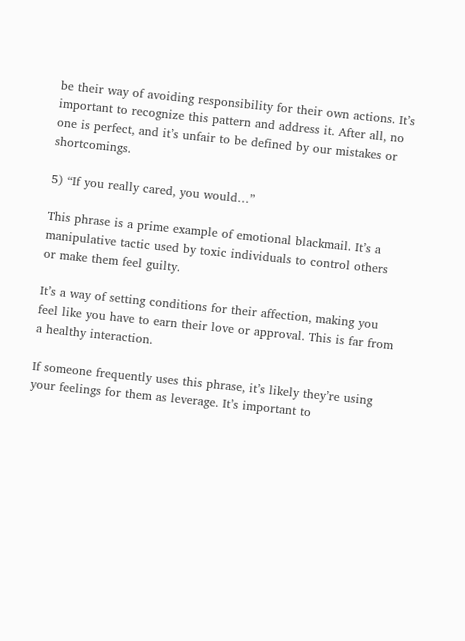be their way of avoiding responsibility for their own actions. It’s important to recognize this pattern and address it. After all, no one is perfect, and it’s unfair to be defined by our mistakes or shortcomings.

5) “If you really cared, you would…”

This phrase is a prime example of emotional blackmail. It’s a manipulative tactic used by toxic individuals to control others or make them feel guilty.

It’s a way of setting conditions for their affection, making you feel like you have to earn their love or approval. This is far from a healthy interaction.

If someone frequently uses this phrase, it’s likely they’re using your feelings for them as leverage. It’s important to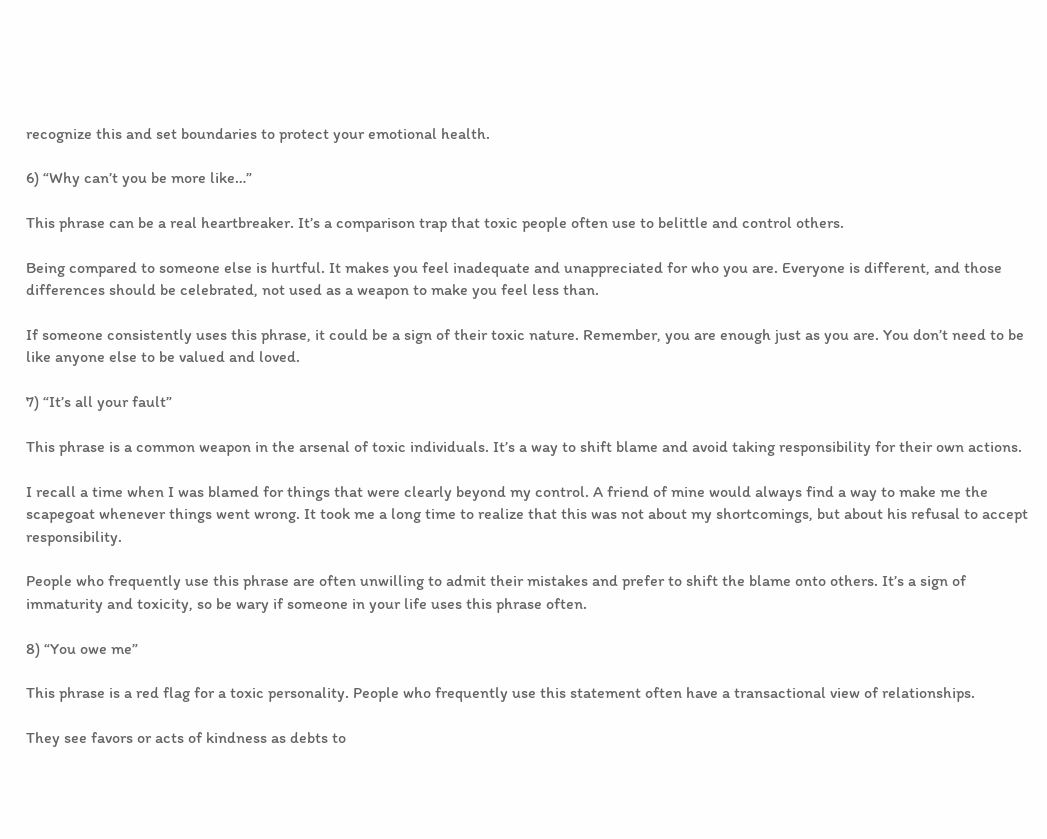recognize this and set boundaries to protect your emotional health.

6) “Why can’t you be more like…”

This phrase can be a real heartbreaker. It’s a comparison trap that toxic people often use to belittle and control others.

Being compared to someone else is hurtful. It makes you feel inadequate and unappreciated for who you are. Everyone is different, and those differences should be celebrated, not used as a weapon to make you feel less than.

If someone consistently uses this phrase, it could be a sign of their toxic nature. Remember, you are enough just as you are. You don’t need to be like anyone else to be valued and loved.

7) “It’s all your fault”

This phrase is a common weapon in the arsenal of toxic individuals. It’s a way to shift blame and avoid taking responsibility for their own actions.

I recall a time when I was blamed for things that were clearly beyond my control. A friend of mine would always find a way to make me the scapegoat whenever things went wrong. It took me a long time to realize that this was not about my shortcomings, but about his refusal to accept responsibility.

People who frequently use this phrase are often unwilling to admit their mistakes and prefer to shift the blame onto others. It’s a sign of immaturity and toxicity, so be wary if someone in your life uses this phrase often.

8) “You owe me”

This phrase is a red flag for a toxic personality. People who frequently use this statement often have a transactional view of relationships.

They see favors or acts of kindness as debts to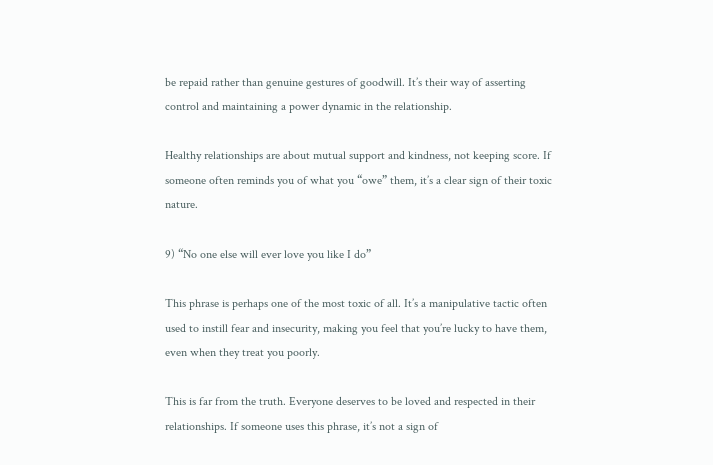be repaid rather than genuine gestures of goodwill. It’s their way of asserting control and maintaining a power dynamic in the relationship.

Healthy relationships are about mutual support and kindness, not keeping score. If someone often reminds you of what you “owe” them, it’s a clear sign of their toxic nature.

9) “No one else will ever love you like I do”

This phrase is perhaps one of the most toxic of all. It’s a manipulative tactic often used to instill fear and insecurity, making you feel that you’re lucky to have them, even when they treat you poorly.

This is far from the truth. Everyone deserves to be loved and respected in their relationships. If someone uses this phrase, it’s not a sign of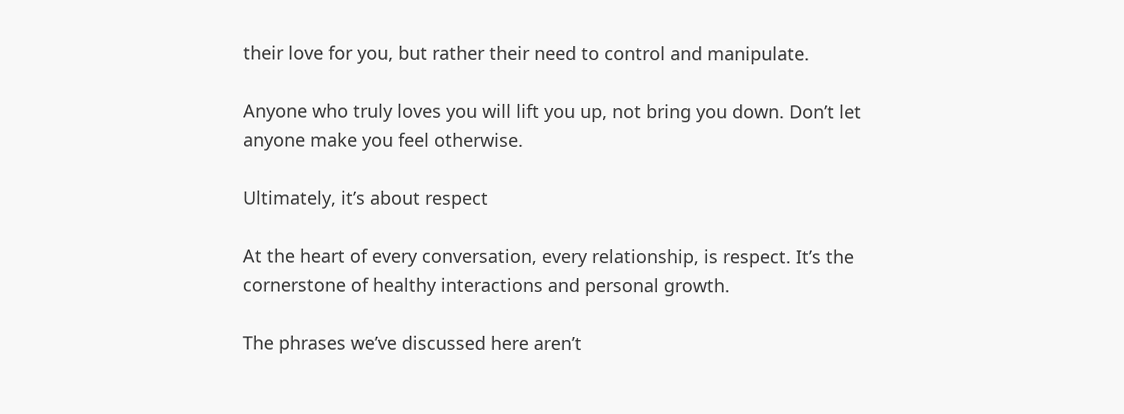their love for you, but rather their need to control and manipulate.

Anyone who truly loves you will lift you up, not bring you down. Don’t let anyone make you feel otherwise.

Ultimately, it’s about respect

At the heart of every conversation, every relationship, is respect. It’s the cornerstone of healthy interactions and personal growth.

The phrases we’ve discussed here aren’t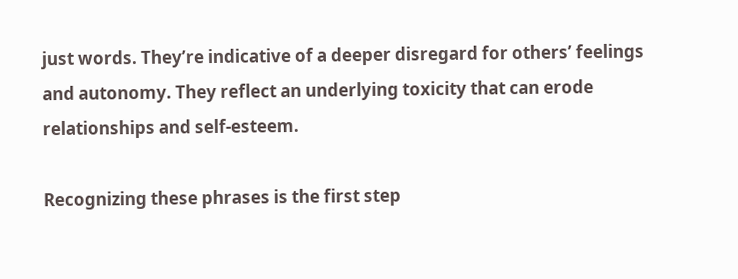just words. They’re indicative of a deeper disregard for others’ feelings and autonomy. They reflect an underlying toxicity that can erode relationships and self-esteem.

Recognizing these phrases is the first step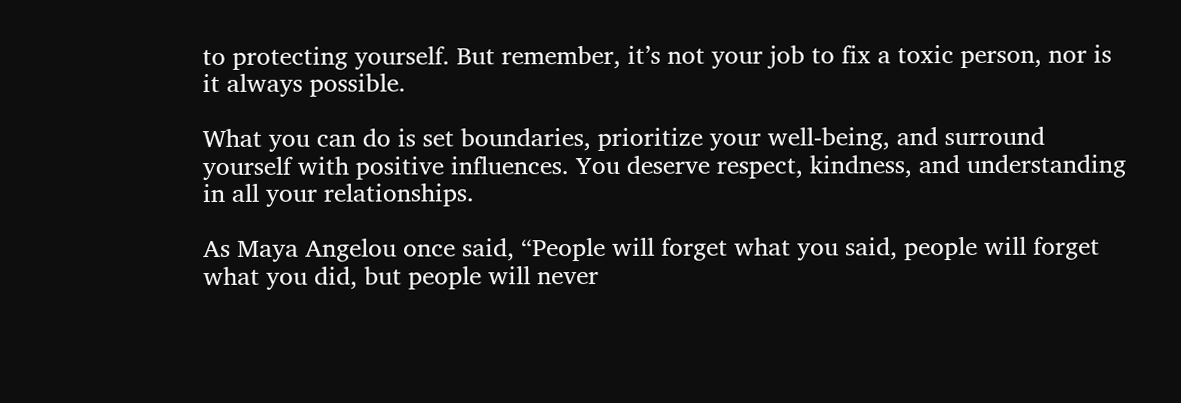to protecting yourself. But remember, it’s not your job to fix a toxic person, nor is it always possible.

What you can do is set boundaries, prioritize your well-being, and surround yourself with positive influences. You deserve respect, kindness, and understanding in all your relationships.

As Maya Angelou once said, “People will forget what you said, people will forget what you did, but people will never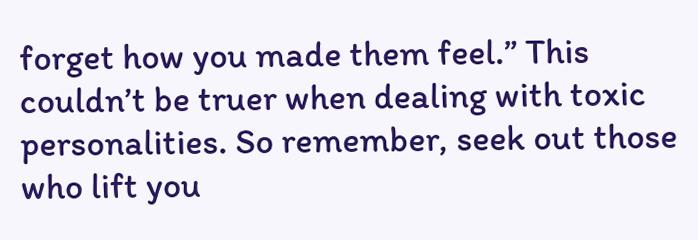forget how you made them feel.” This couldn’t be truer when dealing with toxic personalities. So remember, seek out those who lift you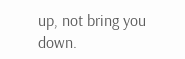up, not bring you down.